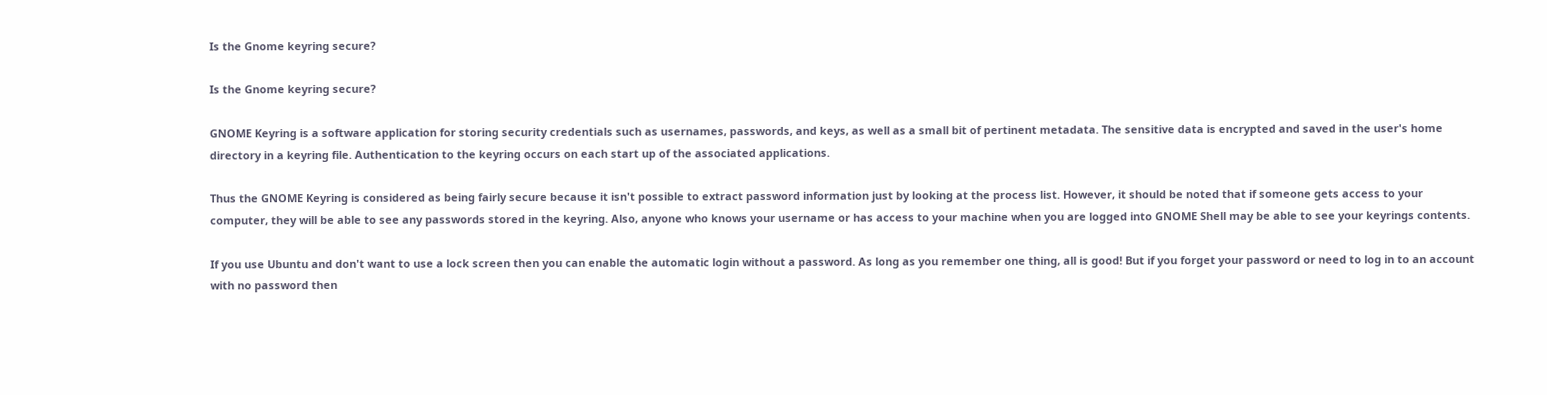Is the Gnome keyring secure?

Is the Gnome keyring secure?

GNOME Keyring is a software application for storing security credentials such as usernames, passwords, and keys, as well as a small bit of pertinent metadata. The sensitive data is encrypted and saved in the user's home directory in a keyring file. Authentication to the keyring occurs on each start up of the associated applications.

Thus the GNOME Keyring is considered as being fairly secure because it isn't possible to extract password information just by looking at the process list. However, it should be noted that if someone gets access to your computer, they will be able to see any passwords stored in the keyring. Also, anyone who knows your username or has access to your machine when you are logged into GNOME Shell may be able to see your keyrings contents.

If you use Ubuntu and don't want to use a lock screen then you can enable the automatic login without a password. As long as you remember one thing, all is good! But if you forget your password or need to log in to an account with no password then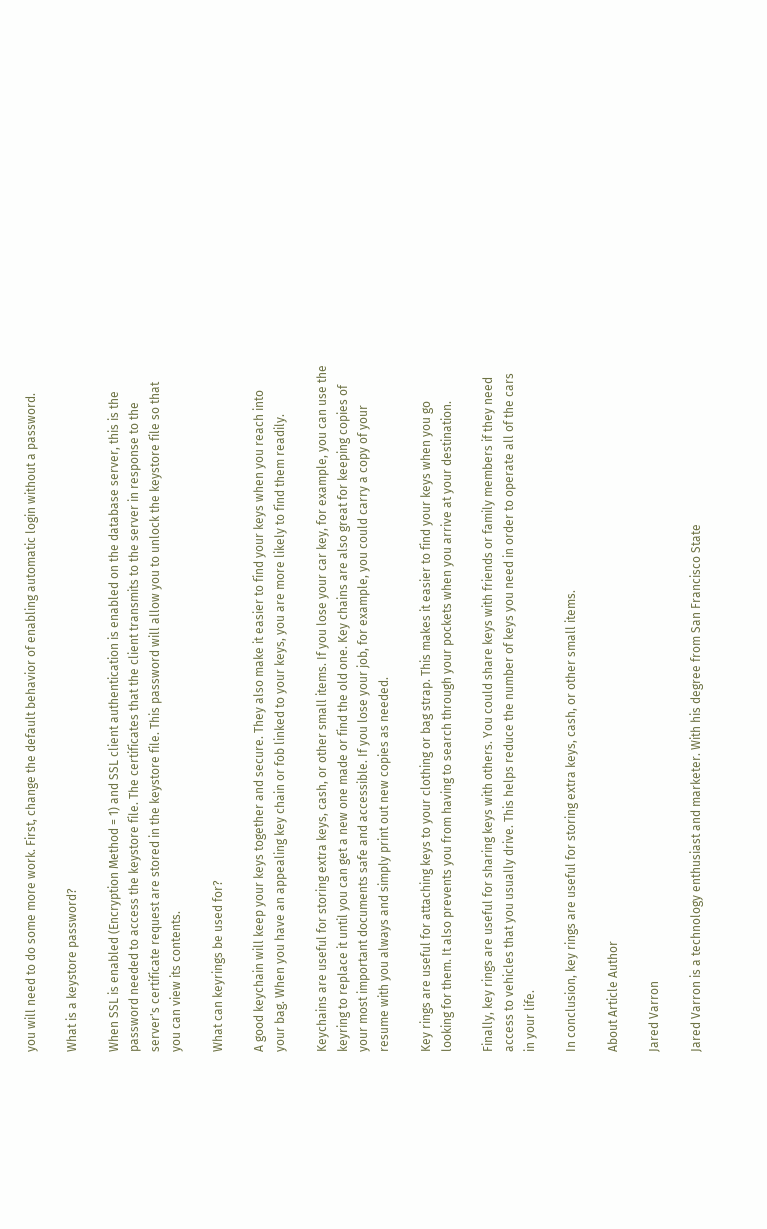you will need to do some more work. First, change the default behavior of enabling automatic login without a password.

What is a keystore password?

When SSL is enabled (Encryption Method = 1) and SSL client authentication is enabled on the database server, this is the password needed to access the keystore file. The certificates that the client transmits to the server in response to the server's certificate request are stored in the keystore file. This password will allow you to unlock the keystore file so that you can view its contents.

What can keyrings be used for?

A good keychain will keep your keys together and secure. They also make it easier to find your keys when you reach into your bag. When you have an appealing key chain or fob linked to your keys, you are more likely to find them readily.

Keychains are useful for storing extra keys, cash, or other small items. If you lose your car key, for example, you can use the keyring to replace it until you can get a new one made or find the old one. Key chains are also great for keeping copies of your most important documents safe and accessible. If you lose your job, for example, you could carry a copy of your resume with you always and simply print out new copies as needed.

Key rings are useful for attaching keys to your clothing or bag strap. This makes it easier to find your keys when you go looking for them. It also prevents you from having to search through your pockets when you arrive at your destination.

Finally, key rings are useful for sharing keys with others. You could share keys with friends or family members if they need access to vehicles that you usually drive. This helps reduce the number of keys you need in order to operate all of the cars in your life.

In conclusion, key rings are useful for storing extra keys, cash, or other small items.

About Article Author

Jared Varron

Jared Varron is a technology enthusiast and marketer. With his degree from San Francisco State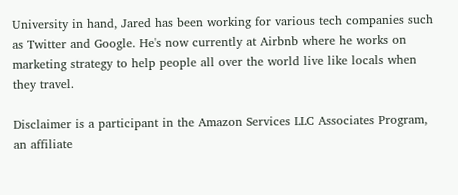University in hand, Jared has been working for various tech companies such as Twitter and Google. He's now currently at Airbnb where he works on marketing strategy to help people all over the world live like locals when they travel.

Disclaimer is a participant in the Amazon Services LLC Associates Program, an affiliate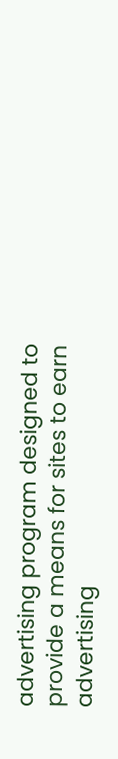advertising program designed to provide a means for sites to earn advertising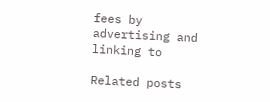fees by advertising and linking to

Related posts